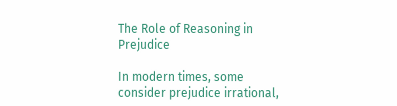The Role of Reasoning in Prejudice

In modern times, some consider prejudice irrational,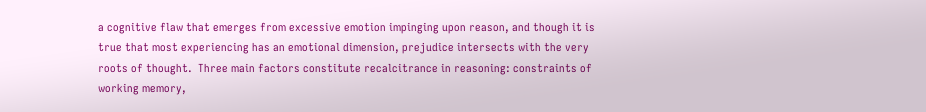a cognitive flaw that emerges from excessive emotion impinging upon reason, and though it is true that most experiencing has an emotional dimension, prejudice intersects with the very roots of thought.  Three main factors constitute recalcitrance in reasoning: constraints of working memory,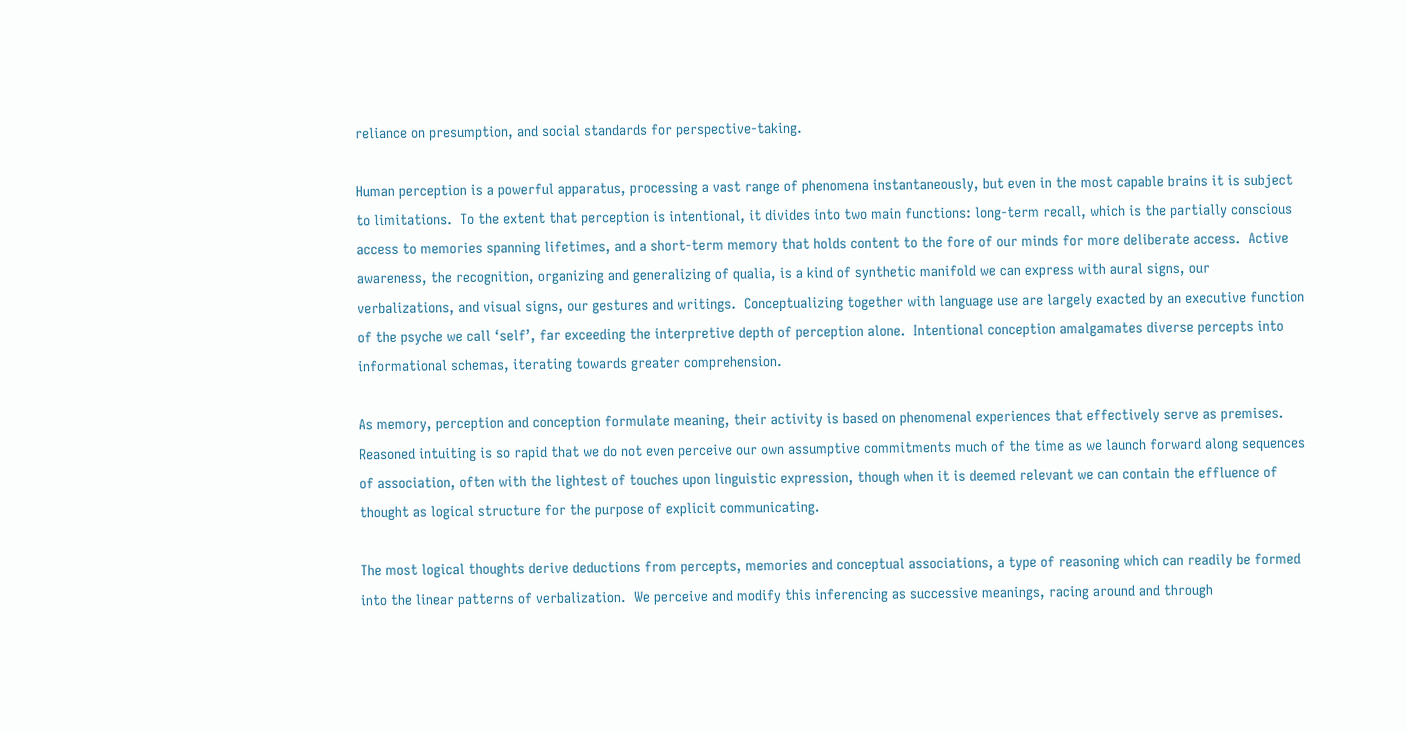reliance on presumption, and social standards for perspective-taking.

Human perception is a powerful apparatus, processing a vast range of phenomena instantaneously, but even in the most capable brains it is subject to limitations.  To the extent that perception is intentional, it divides into two main functions: long-term recall, which is the partially conscious access to memories spanning lifetimes, and a short-term memory that holds content to the fore of our minds for more deliberate access.  Active awareness, the recognition, organizing and generalizing of qualia, is a kind of synthetic manifold we can express with aural signs, our verbalizations, and visual signs, our gestures and writings.  Conceptualizing together with language use are largely exacted by an executive function of the psyche we call ‘self’, far exceeding the interpretive depth of perception alone.  Intentional conception amalgamates diverse percepts into informational schemas, iterating towards greater comprehension.

As memory, perception and conception formulate meaning, their activity is based on phenomenal experiences that effectively serve as premises.  Reasoned intuiting is so rapid that we do not even perceive our own assumptive commitments much of the time as we launch forward along sequences of association, often with the lightest of touches upon linguistic expression, though when it is deemed relevant we can contain the effluence of thought as logical structure for the purpose of explicit communicating.

The most logical thoughts derive deductions from percepts, memories and conceptual associations, a type of reasoning which can readily be formed into the linear patterns of verbalization.  We perceive and modify this inferencing as successive meanings, racing around and through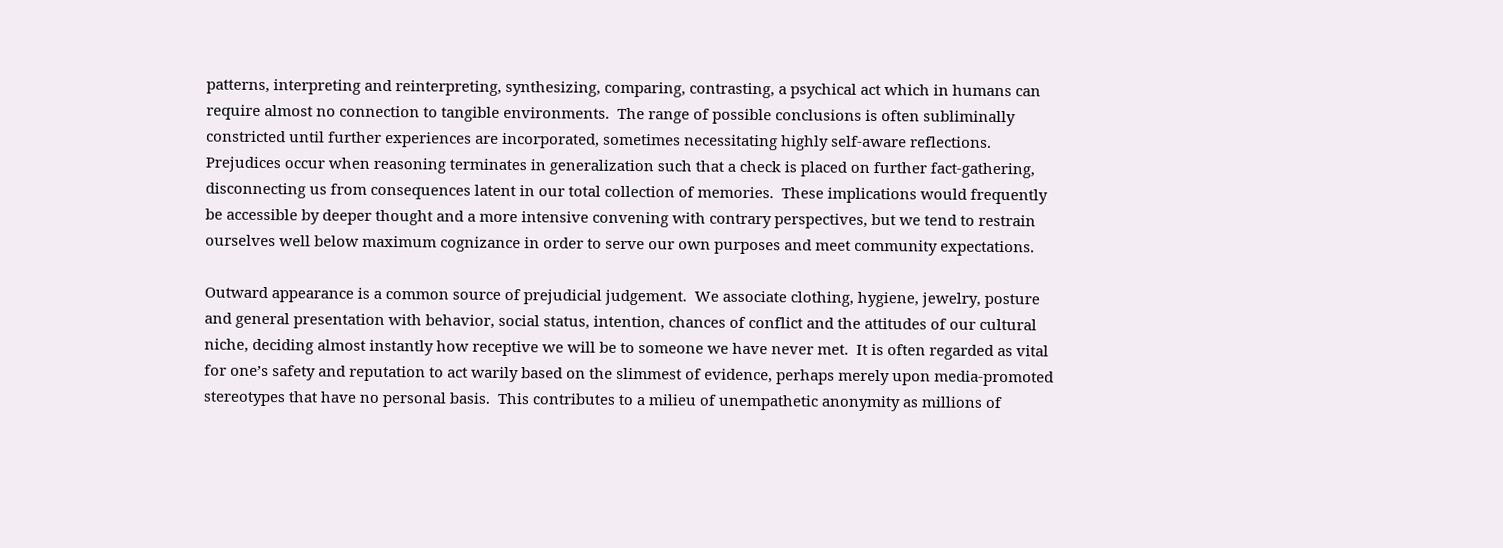patterns, interpreting and reinterpreting, synthesizing, comparing, contrasting, a psychical act which in humans can require almost no connection to tangible environments.  The range of possible conclusions is often subliminally constricted until further experiences are incorporated, sometimes necessitating highly self-aware reflections.  Prejudices occur when reasoning terminates in generalization such that a check is placed on further fact-gathering, disconnecting us from consequences latent in our total collection of memories.  These implications would frequently be accessible by deeper thought and a more intensive convening with contrary perspectives, but we tend to restrain ourselves well below maximum cognizance in order to serve our own purposes and meet community expectations.

Outward appearance is a common source of prejudicial judgement.  We associate clothing, hygiene, jewelry, posture and general presentation with behavior, social status, intention, chances of conflict and the attitudes of our cultural niche, deciding almost instantly how receptive we will be to someone we have never met.  It is often regarded as vital for one’s safety and reputation to act warily based on the slimmest of evidence, perhaps merely upon media-promoted stereotypes that have no personal basis.  This contributes to a milieu of unempathetic anonymity as millions of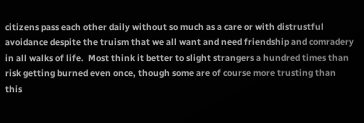citizens pass each other daily without so much as a care or with distrustful avoidance despite the truism that we all want and need friendship and comradery in all walks of life.  Most think it better to slight strangers a hundred times than risk getting burned even once, though some are of course more trusting than this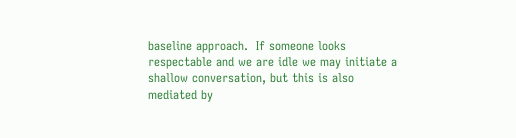baseline approach.  If someone looks respectable and we are idle we may initiate a shallow conversation, but this is also mediated by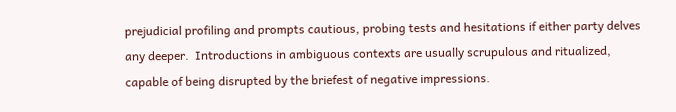prejudicial profiling and prompts cautious, probing tests and hesitations if either party delves any deeper.  Introductions in ambiguous contexts are usually scrupulous and ritualized, capable of being disrupted by the briefest of negative impressions.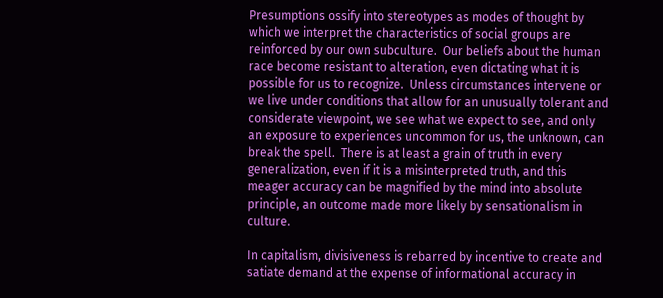Presumptions ossify into stereotypes as modes of thought by which we interpret the characteristics of social groups are reinforced by our own subculture.  Our beliefs about the human race become resistant to alteration, even dictating what it is possible for us to recognize.  Unless circumstances intervene or we live under conditions that allow for an unusually tolerant and considerate viewpoint, we see what we expect to see, and only an exposure to experiences uncommon for us, the unknown, can break the spell.  There is at least a grain of truth in every generalization, even if it is a misinterpreted truth, and this meager accuracy can be magnified by the mind into absolute principle, an outcome made more likely by sensationalism in culture.

In capitalism, divisiveness is rebarred by incentive to create and satiate demand at the expense of informational accuracy in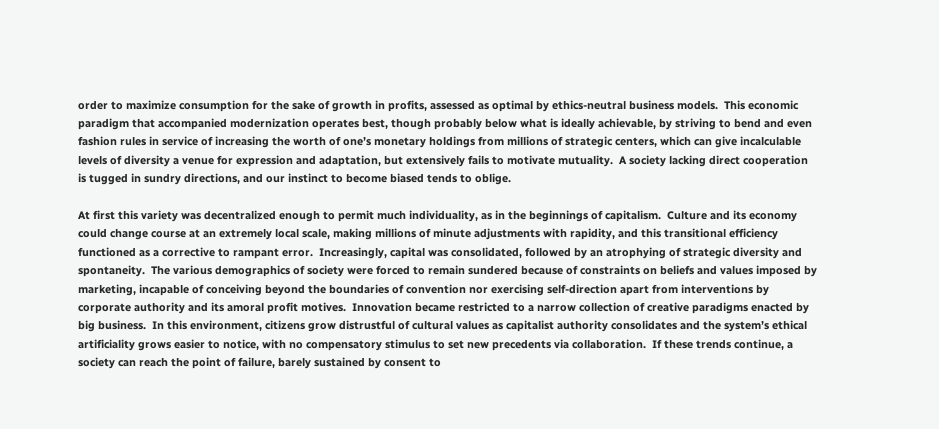order to maximize consumption for the sake of growth in profits, assessed as optimal by ethics-neutral business models.  This economic paradigm that accompanied modernization operates best, though probably below what is ideally achievable, by striving to bend and even fashion rules in service of increasing the worth of one’s monetary holdings from millions of strategic centers, which can give incalculable levels of diversity a venue for expression and adaptation, but extensively fails to motivate mutuality.  A society lacking direct cooperation is tugged in sundry directions, and our instinct to become biased tends to oblige.

At first this variety was decentralized enough to permit much individuality, as in the beginnings of capitalism.  Culture and its economy could change course at an extremely local scale, making millions of minute adjustments with rapidity, and this transitional efficiency functioned as a corrective to rampant error.  Increasingly, capital was consolidated, followed by an atrophying of strategic diversity and spontaneity.  The various demographics of society were forced to remain sundered because of constraints on beliefs and values imposed by marketing, incapable of conceiving beyond the boundaries of convention nor exercising self-direction apart from interventions by corporate authority and its amoral profit motives.  Innovation became restricted to a narrow collection of creative paradigms enacted by big business.  In this environment, citizens grow distrustful of cultural values as capitalist authority consolidates and the system’s ethical artificiality grows easier to notice, with no compensatory stimulus to set new precedents via collaboration.  If these trends continue, a society can reach the point of failure, barely sustained by consent to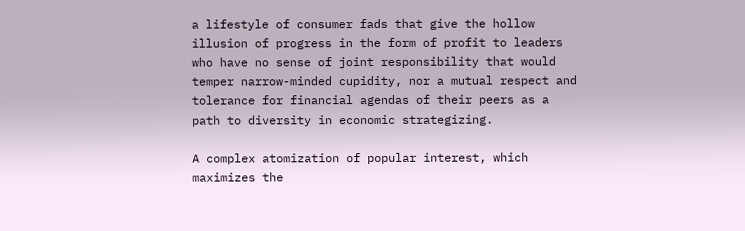a lifestyle of consumer fads that give the hollow illusion of progress in the form of profit to leaders who have no sense of joint responsibility that would temper narrow-minded cupidity, nor a mutual respect and tolerance for financial agendas of their peers as a path to diversity in economic strategizing.

A complex atomization of popular interest, which maximizes the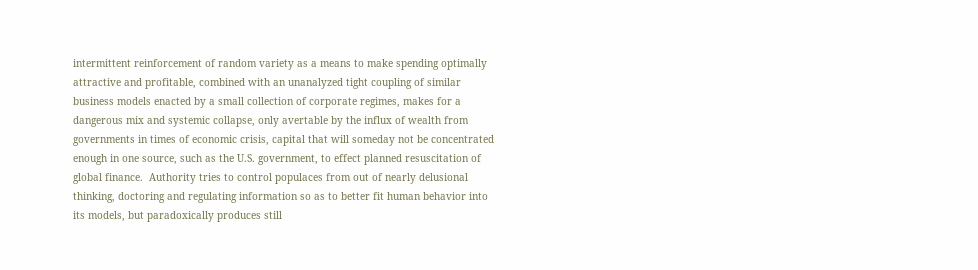intermittent reinforcement of random variety as a means to make spending optimally attractive and profitable, combined with an unanalyzed tight coupling of similar business models enacted by a small collection of corporate regimes, makes for a dangerous mix and systemic collapse, only avertable by the influx of wealth from governments in times of economic crisis, capital that will someday not be concentrated enough in one source, such as the U.S. government, to effect planned resuscitation of global finance.  Authority tries to control populaces from out of nearly delusional thinking, doctoring and regulating information so as to better fit human behavior into its models, but paradoxically produces still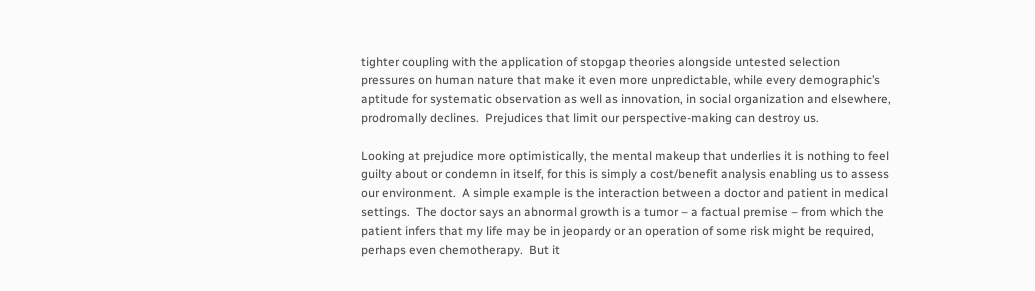tighter coupling with the application of stopgap theories alongside untested selection pressures on human nature that make it even more unpredictable, while every demographic’s aptitude for systematic observation as well as innovation, in social organization and elsewhere, prodromally declines.  Prejudices that limit our perspective-making can destroy us.

Looking at prejudice more optimistically, the mental makeup that underlies it is nothing to feel guilty about or condemn in itself, for this is simply a cost/benefit analysis enabling us to assess our environment.  A simple example is the interaction between a doctor and patient in medical settings.  The doctor says an abnormal growth is a tumor – a factual premise – from which the patient infers that my life may be in jeopardy or an operation of some risk might be required, perhaps even chemotherapy.  But it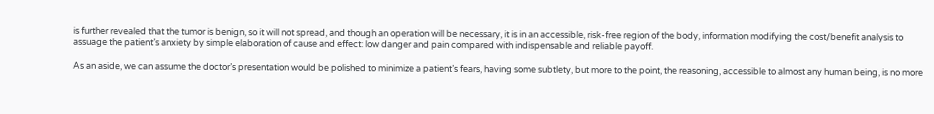is further revealed that the tumor is benign, so it will not spread, and though an operation will be necessary, it is in an accessible, risk-free region of the body, information modifying the cost/benefit analysis to assuage the patient’s anxiety by simple elaboration of cause and effect: low danger and pain compared with indispensable and reliable payoff.

As an aside, we can assume the doctor’s presentation would be polished to minimize a patient’s fears, having some subtlety, but more to the point, the reasoning, accessible to almost any human being, is no more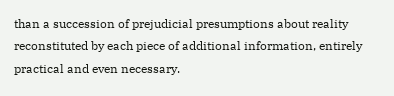than a succession of prejudicial presumptions about reality reconstituted by each piece of additional information, entirely practical and even necessary.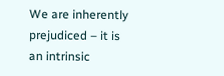We are inherently prejudiced – it is an intrinsic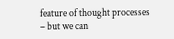feature of thought processes – but we can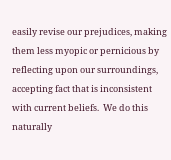easily revise our prejudices, making them less myopic or pernicious by reflecting upon our surroundings, accepting fact that is inconsistent with current beliefs.  We do this naturally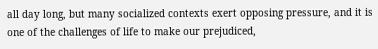all day long, but many socialized contexts exert opposing pressure, and it is one of the challenges of life to make our prejudiced,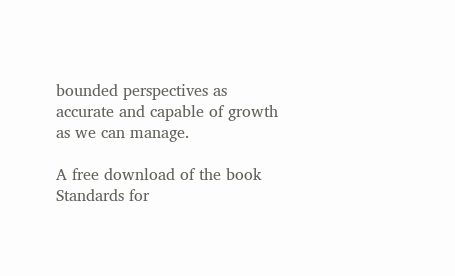bounded perspectives as accurate and capable of growth as we can manage.

A free download of the book Standards for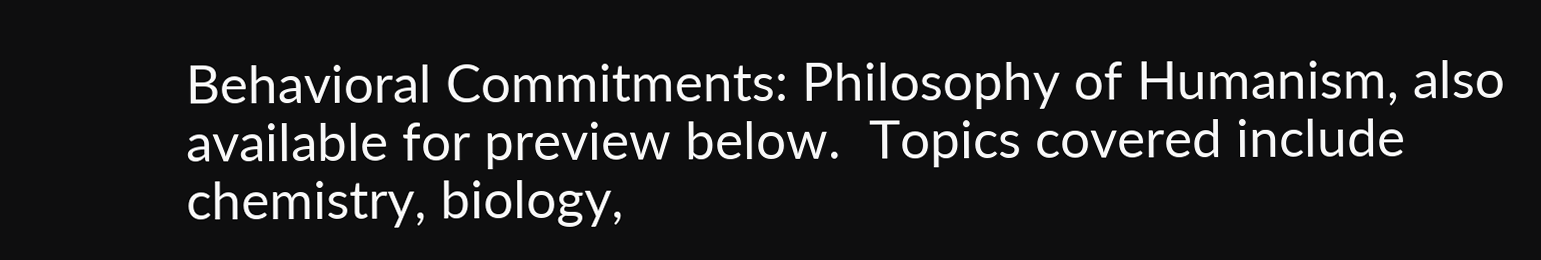Behavioral Commitments: Philosophy of Humanism, also available for preview below.  Topics covered include chemistry, biology,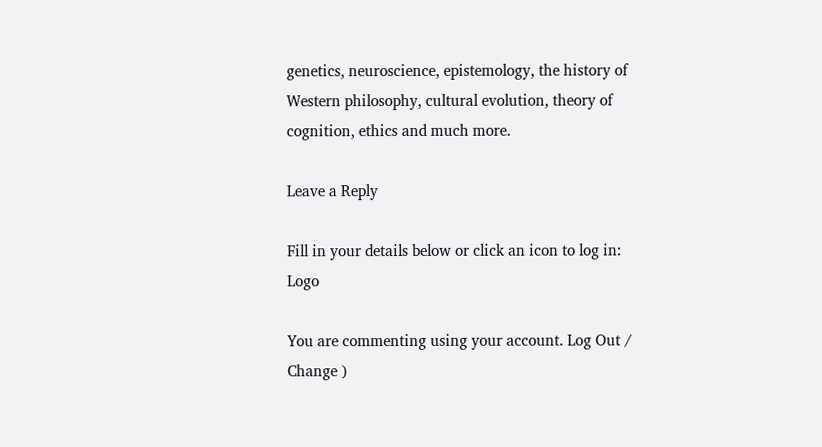genetics, neuroscience, epistemology, the history of Western philosophy, cultural evolution, theory of cognition, ethics and much more.

Leave a Reply

Fill in your details below or click an icon to log in: Logo

You are commenting using your account. Log Out /  Change )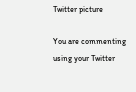Twitter picture

You are commenting using your Twitter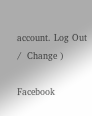account. Log Out /  Change )

Facebook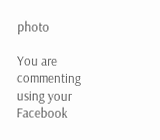photo

You are commenting using your Facebook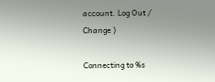account. Log Out /  Change )

Connecting to %s